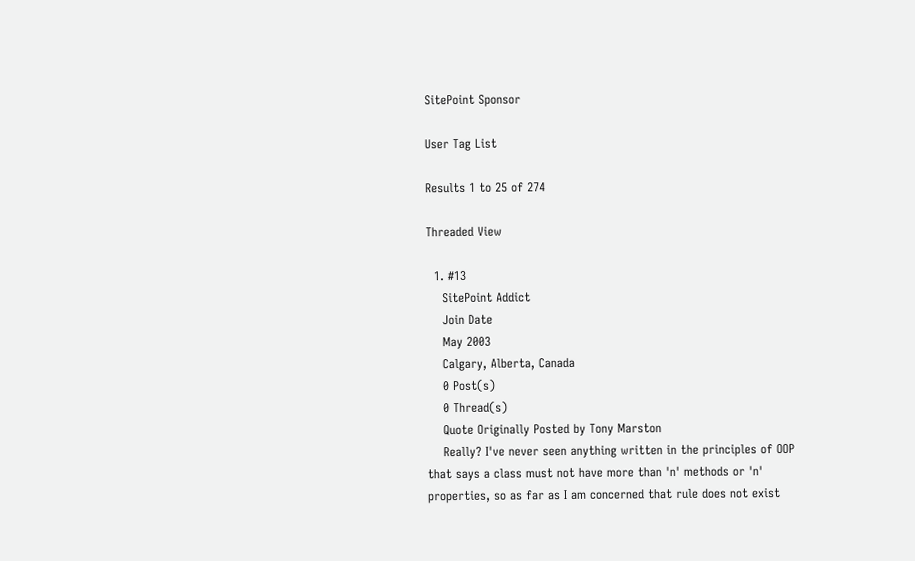SitePoint Sponsor

User Tag List

Results 1 to 25 of 274

Threaded View

  1. #13
    SitePoint Addict
    Join Date
    May 2003
    Calgary, Alberta, Canada
    0 Post(s)
    0 Thread(s)
    Quote Originally Posted by Tony Marston
    Really? I've never seen anything written in the principles of OOP that says a class must not have more than 'n' methods or 'n' properties, so as far as I am concerned that rule does not exist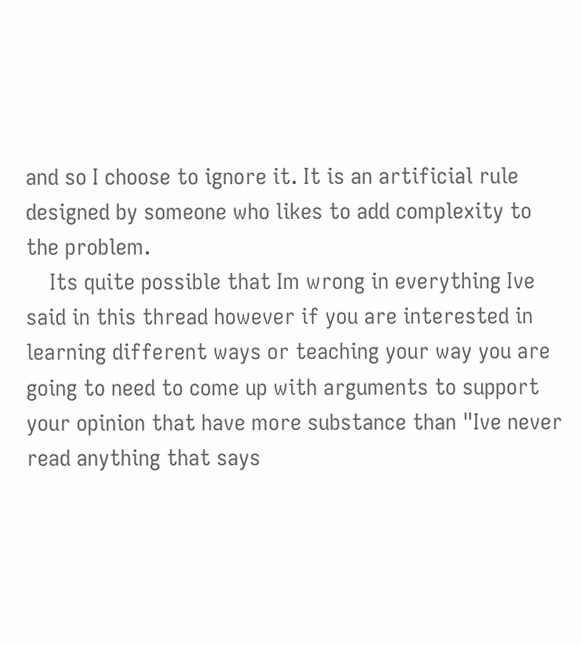and so I choose to ignore it. It is an artificial rule designed by someone who likes to add complexity to the problem.
    Its quite possible that Im wrong in everything Ive said in this thread however if you are interested in learning different ways or teaching your way you are going to need to come up with arguments to support your opinion that have more substance than "Ive never read anything that says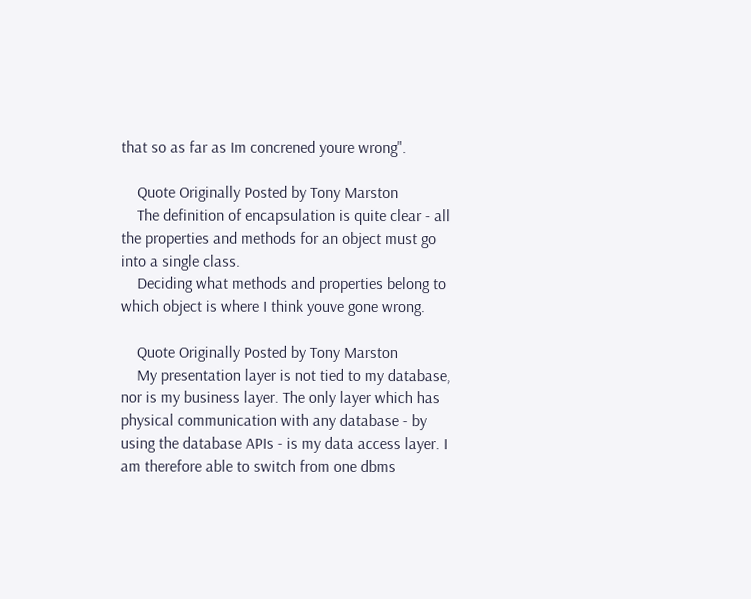that so as far as Im concrened youre wrong".

    Quote Originally Posted by Tony Marston
    The definition of encapsulation is quite clear - all the properties and methods for an object must go into a single class.
    Deciding what methods and properties belong to which object is where I think youve gone wrong.

    Quote Originally Posted by Tony Marston
    My presentation layer is not tied to my database, nor is my business layer. The only layer which has physical communication with any database - by using the database APIs - is my data access layer. I am therefore able to switch from one dbms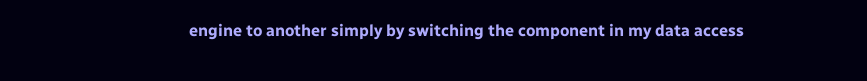engine to another simply by switching the component in my data access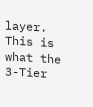layer. This is what the 3-Tier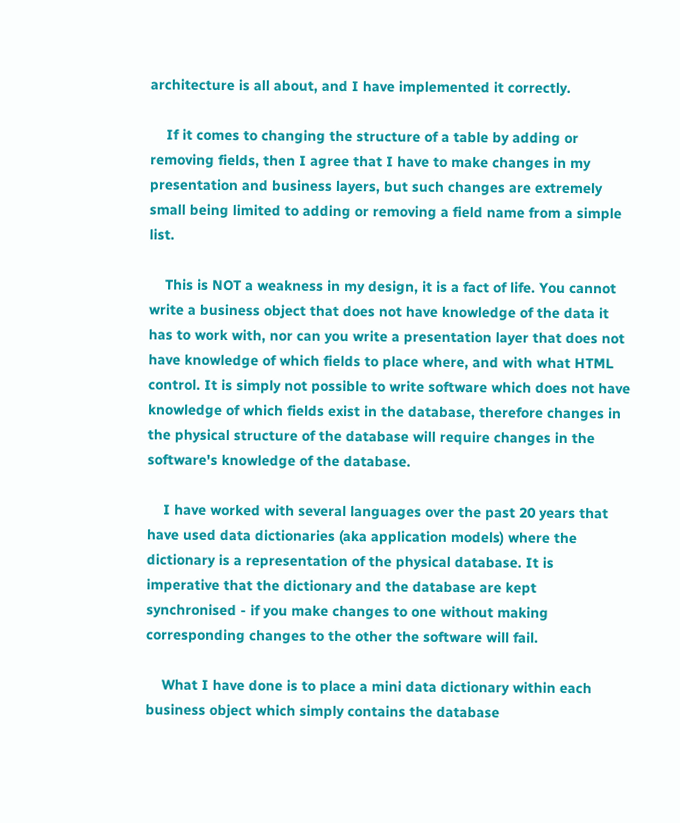architecture is all about, and I have implemented it correctly.

    If it comes to changing the structure of a table by adding or removing fields, then I agree that I have to make changes in my presentation and business layers, but such changes are extremely small being limited to adding or removing a field name from a simple list.

    This is NOT a weakness in my design, it is a fact of life. You cannot write a business object that does not have knowledge of the data it has to work with, nor can you write a presentation layer that does not have knowledge of which fields to place where, and with what HTML control. It is simply not possible to write software which does not have knowledge of which fields exist in the database, therefore changes in the physical structure of the database will require changes in the software's knowledge of the database.

    I have worked with several languages over the past 20 years that have used data dictionaries (aka application models) where the dictionary is a representation of the physical database. It is imperative that the dictionary and the database are kept synchronised - if you make changes to one without making corresponding changes to the other the software will fail.

    What I have done is to place a mini data dictionary within each business object which simply contains the database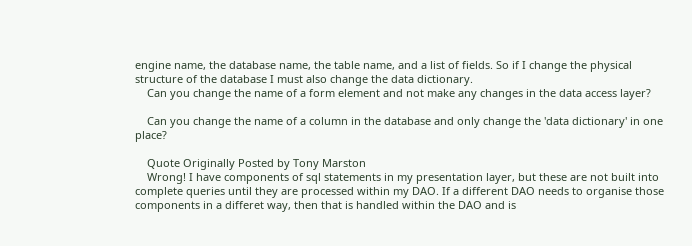engine name, the database name, the table name, and a list of fields. So if I change the physical structure of the database I must also change the data dictionary.
    Can you change the name of a form element and not make any changes in the data access layer?

    Can you change the name of a column in the database and only change the 'data dictionary' in one place?

    Quote Originally Posted by Tony Marston
    Wrong! I have components of sql statements in my presentation layer, but these are not built into complete queries until they are processed within my DAO. If a different DAO needs to organise those components in a differet way, then that is handled within the DAO and is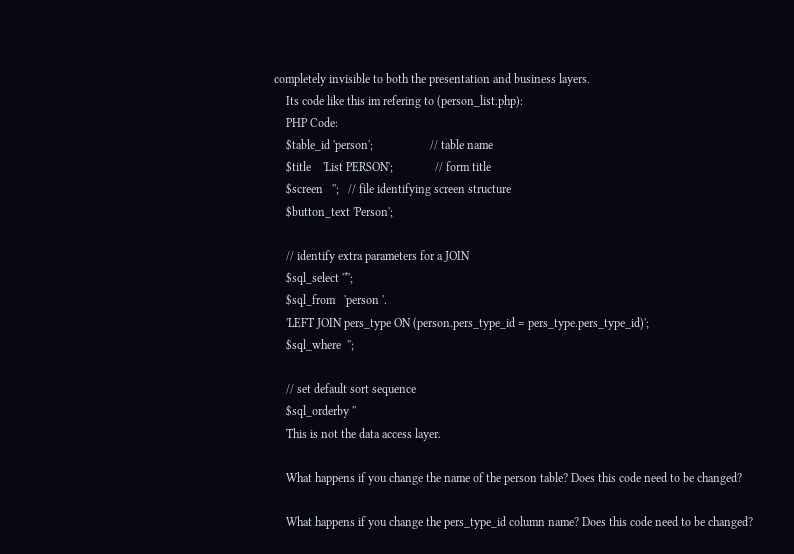completely invisible to both the presentation and business layers.
    Its code like this im refering to (person_list.php):
    PHP Code:
    $table_id 'person';                   // table name
    $title    'List PERSON';              // form title
    $screen   '';   // file identifying screen structure
    $button_text 'Person';

    // identify extra parameters for a JOIN
    $sql_select '*';
    $sql_from   'person '.
    'LEFT JOIN pers_type ON (person.pers_type_id = pers_type.pers_type_id)';
    $sql_where  '';

    // set default sort sequence
    $sql_orderby ''
    This is not the data access layer.

    What happens if you change the name of the person table? Does this code need to be changed?

    What happens if you change the pers_type_id column name? Does this code need to be changed?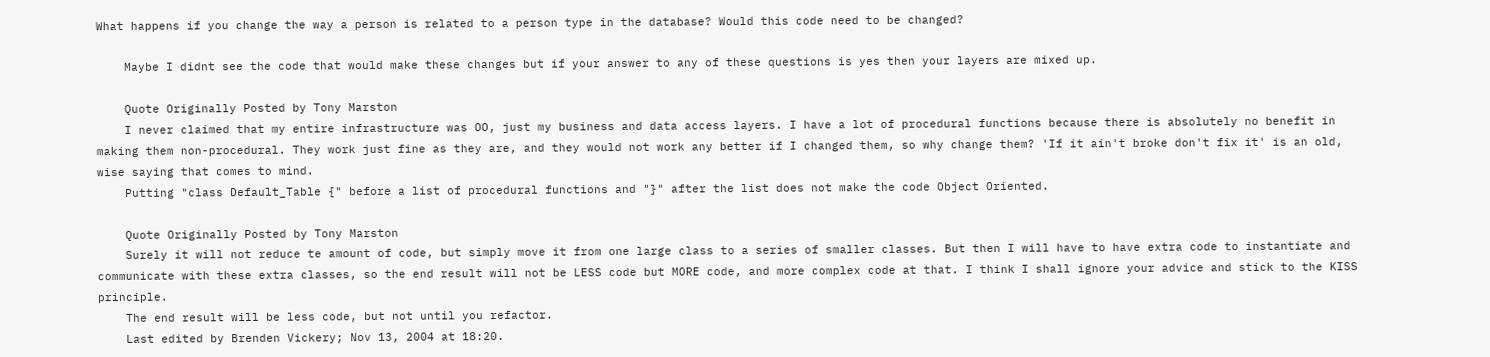What happens if you change the way a person is related to a person type in the database? Would this code need to be changed?

    Maybe I didnt see the code that would make these changes but if your answer to any of these questions is yes then your layers are mixed up.

    Quote Originally Posted by Tony Marston
    I never claimed that my entire infrastructure was OO, just my business and data access layers. I have a lot of procedural functions because there is absolutely no benefit in making them non-procedural. They work just fine as they are, and they would not work any better if I changed them, so why change them? 'If it ain't broke don't fix it' is an old, wise saying that comes to mind.
    Putting "class Default_Table {" before a list of procedural functions and "}" after the list does not make the code Object Oriented.

    Quote Originally Posted by Tony Marston
    Surely it will not reduce te amount of code, but simply move it from one large class to a series of smaller classes. But then I will have to have extra code to instantiate and communicate with these extra classes, so the end result will not be LESS code but MORE code, and more complex code at that. I think I shall ignore your advice and stick to the KISS principle.
    The end result will be less code, but not until you refactor.
    Last edited by Brenden Vickery; Nov 13, 2004 at 18:20.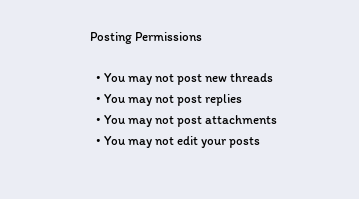Posting Permissions

  • You may not post new threads
  • You may not post replies
  • You may not post attachments
  • You may not edit your posts